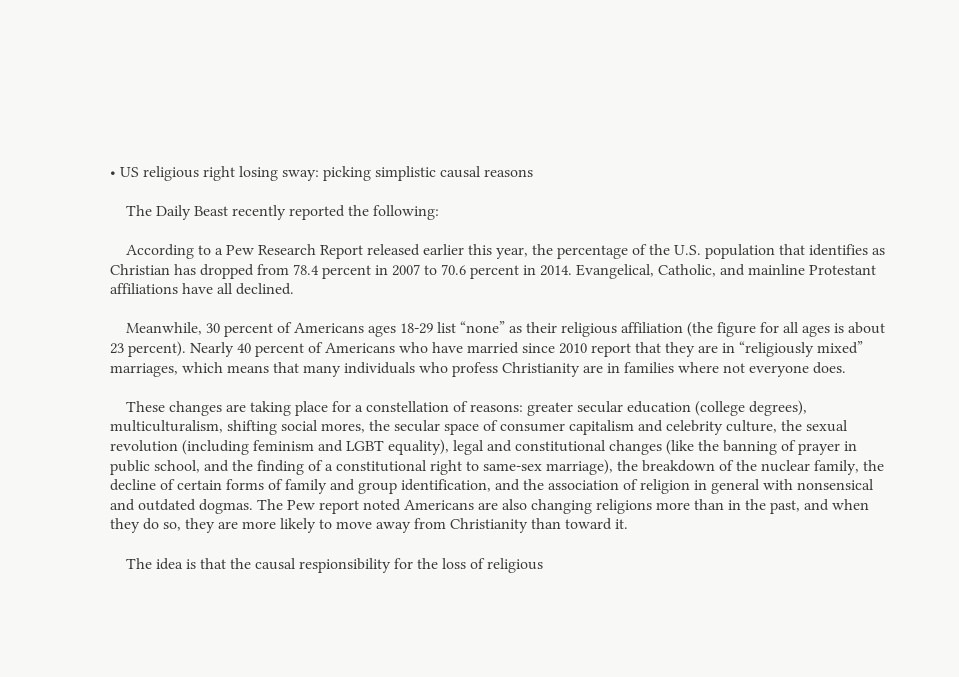• US religious right losing sway: picking simplistic causal reasons

    The Daily Beast recently reported the following:

    According to a Pew Research Report released earlier this year, the percentage of the U.S. population that identifies as Christian has dropped from 78.4 percent in 2007 to 70.6 percent in 2014. Evangelical, Catholic, and mainline Protestant affiliations have all declined.

    Meanwhile, 30 percent of Americans ages 18-29 list “none” as their religious affiliation (the figure for all ages is about 23 percent). Nearly 40 percent of Americans who have married since 2010 report that they are in “religiously mixed” marriages, which means that many individuals who profess Christianity are in families where not everyone does.

    These changes are taking place for a constellation of reasons: greater secular education (college degrees), multiculturalism, shifting social mores, the secular space of consumer capitalism and celebrity culture, the sexual revolution (including feminism and LGBT equality), legal and constitutional changes (like the banning of prayer in public school, and the finding of a constitutional right to same-sex marriage), the breakdown of the nuclear family, the decline of certain forms of family and group identification, and the association of religion in general with nonsensical and outdated dogmas. The Pew report noted Americans are also changing religions more than in the past, and when they do so, they are more likely to move away from Christianity than toward it.

    The idea is that the causal respionsibility for the loss of religious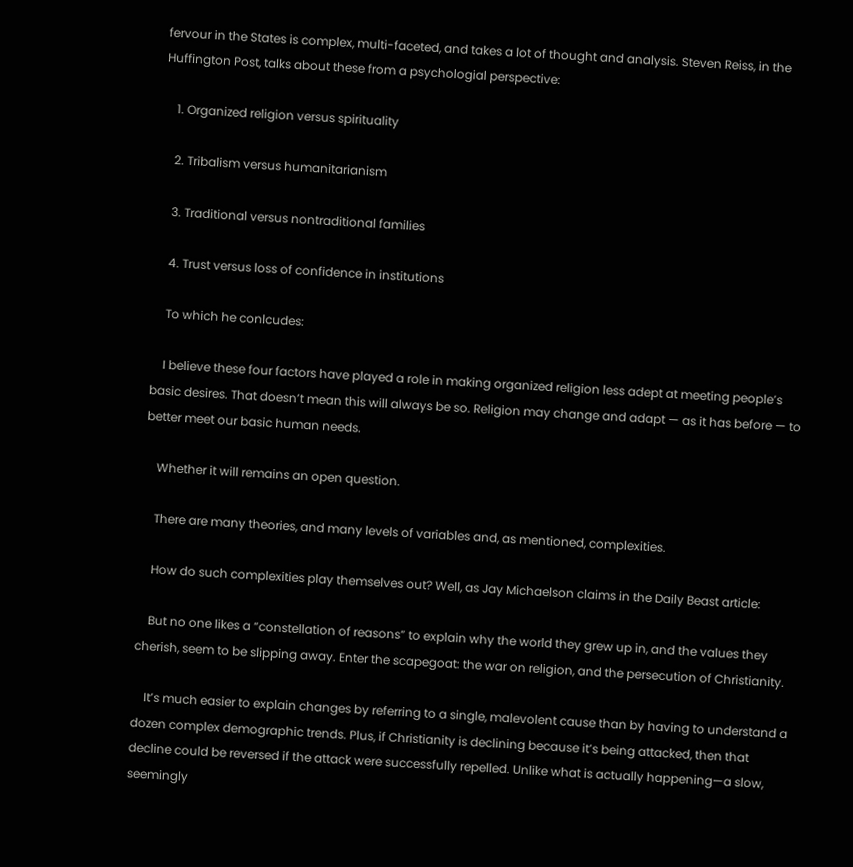fervour in the States is complex, multi-faceted, and takes a lot of thought and analysis. Steven Reiss, in the Huffington Post, talks about these from a psychologial perspective:

    1. Organized religion versus spirituality

    2. Tribalism versus humanitarianism

    3. Traditional versus nontraditional families

    4. Trust versus loss of confidence in institutions

    To which he conlcudes:

    I believe these four factors have played a role in making organized religion less adept at meeting people’s basic desires. That doesn’t mean this will always be so. Religion may change and adapt — as it has before — to better meet our basic human needs.

    Whether it will remains an open question.

    There are many theories, and many levels of variables and, as mentioned, complexities.

    How do such complexities play themselves out? Well, as Jay Michaelson claims in the Daily Beast article:

    But no one likes a “constellation of reasons” to explain why the world they grew up in, and the values they cherish, seem to be slipping away. Enter the scapegoat: the war on religion, and the persecution of Christianity.

    It’s much easier to explain changes by referring to a single, malevolent cause than by having to understand a dozen complex demographic trends. Plus, if Christianity is declining because it’s being attacked, then that decline could be reversed if the attack were successfully repelled. Unlike what is actually happening—a slow, seemingly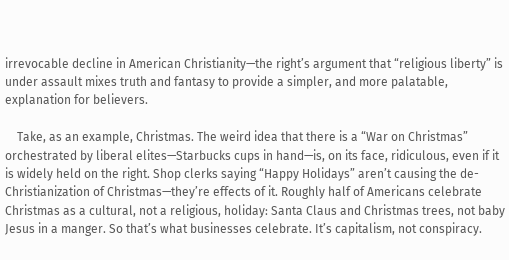irrevocable decline in American Christianity—the right’s argument that “religious liberty” is under assault mixes truth and fantasy to provide a simpler, and more palatable, explanation for believers.

    Take, as an example, Christmas. The weird idea that there is a “War on Christmas” orchestrated by liberal elites—Starbucks cups in hand—is, on its face, ridiculous, even if it is widely held on the right. Shop clerks saying “Happy Holidays” aren’t causing the de-Christianization of Christmas—they’re effects of it. Roughly half of Americans celebrate Christmas as a cultural, not a religious, holiday: Santa Claus and Christmas trees, not baby Jesus in a manger. So that’s what businesses celebrate. It’s capitalism, not conspiracy.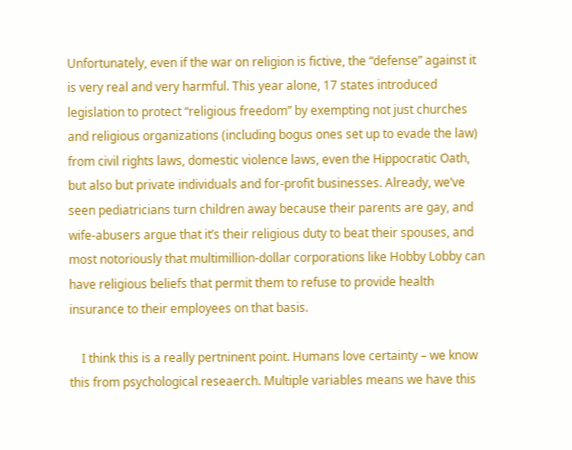Unfortunately, even if the war on religion is fictive, the “defense” against it is very real and very harmful. This year alone, 17 states introduced legislation to protect “religious freedom” by exempting not just churches and religious organizations (including bogus ones set up to evade the law) from civil rights laws, domestic violence laws, even the Hippocratic Oath, but also but private individuals and for-profit businesses. Already, we’ve seen pediatricians turn children away because their parents are gay, and wife-abusers argue that it’s their religious duty to beat their spouses, and most notoriously that multimillion-dollar corporations like Hobby Lobby can have religious beliefs that permit them to refuse to provide health insurance to their employees on that basis.

    I think this is a really pertninent point. Humans love certainty – we know this from psychological reseaerch. Multiple variables means we have this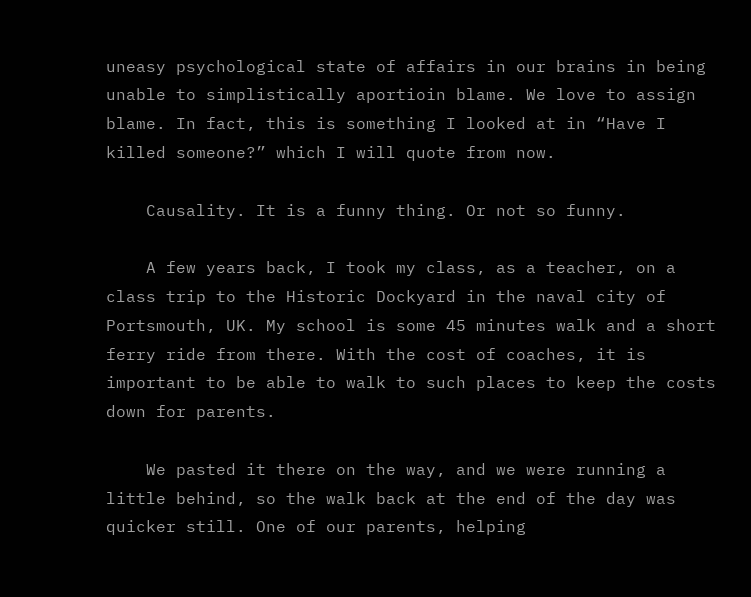uneasy psychological state of affairs in our brains in being unable to simplistically aportioin blame. We love to assign blame. In fact, this is something I looked at in “Have I killed someone?” which I will quote from now.

    Causality. It is a funny thing. Or not so funny.

    A few years back, I took my class, as a teacher, on a class trip to the Historic Dockyard in the naval city of Portsmouth, UK. My school is some 45 minutes walk and a short ferry ride from there. With the cost of coaches, it is important to be able to walk to such places to keep the costs down for parents.

    We pasted it there on the way, and we were running a little behind, so the walk back at the end of the day was quicker still. One of our parents, helping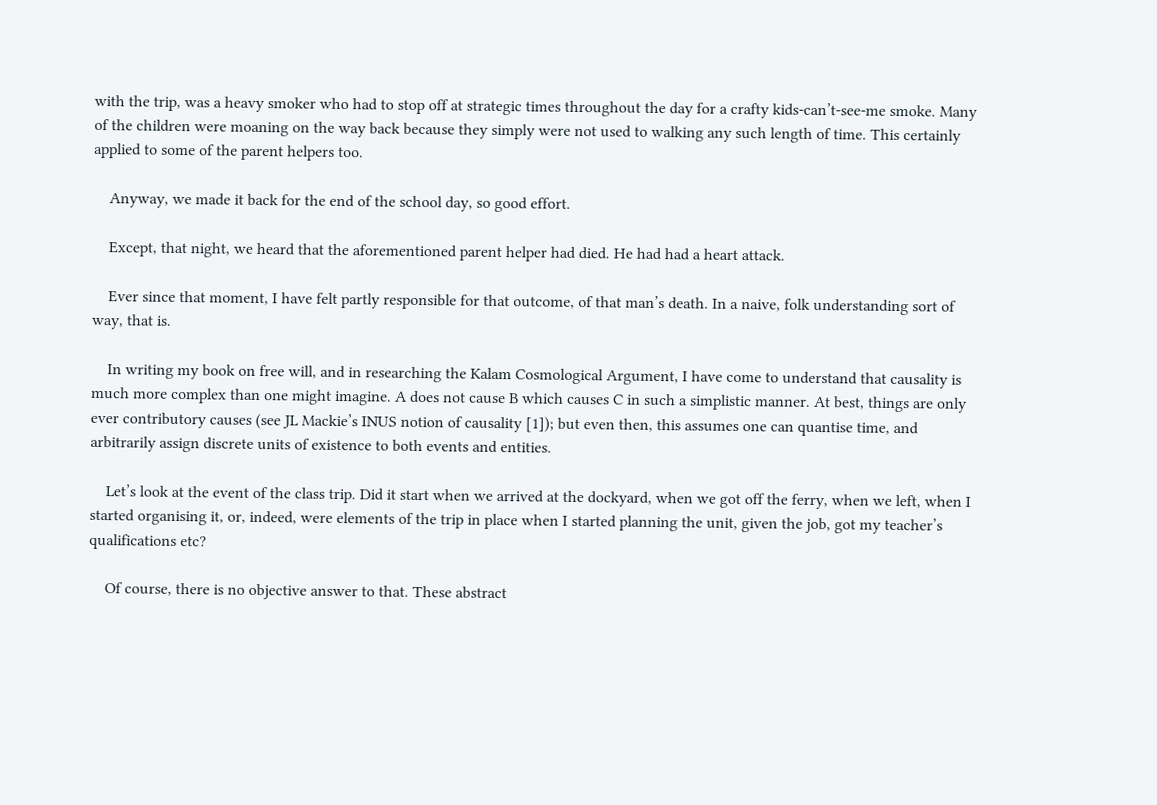with the trip, was a heavy smoker who had to stop off at strategic times throughout the day for a crafty kids-can’t-see-me smoke. Many of the children were moaning on the way back because they simply were not used to walking any such length of time. This certainly applied to some of the parent helpers too.

    Anyway, we made it back for the end of the school day, so good effort.

    Except, that night, we heard that the aforementioned parent helper had died. He had had a heart attack.

    Ever since that moment, I have felt partly responsible for that outcome, of that man’s death. In a naive, folk understanding sort of way, that is.

    In writing my book on free will, and in researching the Kalam Cosmological Argument, I have come to understand that causality is much more complex than one might imagine. A does not cause B which causes C in such a simplistic manner. At best, things are only ever contributory causes (see JL Mackie’s INUS notion of causality [1]); but even then, this assumes one can quantise time, and arbitrarily assign discrete units of existence to both events and entities.

    Let’s look at the event of the class trip. Did it start when we arrived at the dockyard, when we got off the ferry, when we left, when I started organising it, or, indeed, were elements of the trip in place when I started planning the unit, given the job, got my teacher’s qualifications etc?

    Of course, there is no objective answer to that. These abstract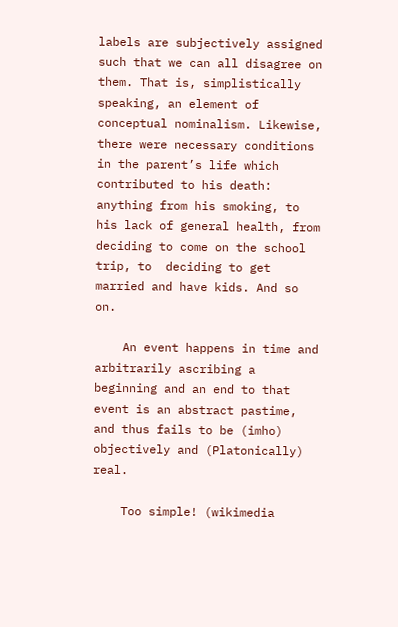labels are subjectively assigned such that we can all disagree on them. That is, simplistically speaking, an element of conceptual nominalism. Likewise, there were necessary conditions in the parent’s life which contributed to his death: anything from his smoking, to his lack of general health, from deciding to come on the school trip, to  deciding to get married and have kids. And so on.

    An event happens in time and arbitrarily ascribing a beginning and an end to that event is an abstract pastime, and thus fails to be (imho) objectively and (Platonically) real.

    Too simple! (wikimedia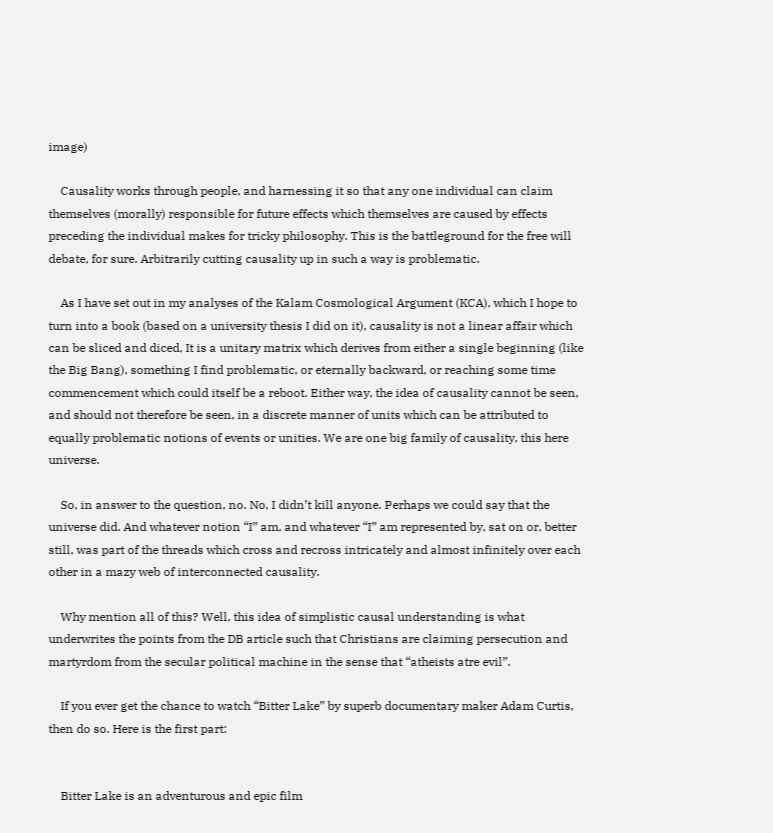image)

    Causality works through people, and harnessing it so that any one individual can claim themselves (morally) responsible for future effects which themselves are caused by effects preceding the individual makes for tricky philosophy. This is the battleground for the free will debate, for sure. Arbitrarily cutting causality up in such a way is problematic.

    As I have set out in my analyses of the Kalam Cosmological Argument (KCA), which I hope to turn into a book (based on a university thesis I did on it), causality is not a linear affair which can be sliced and diced, It is a unitary matrix which derives from either a single beginning (like the Big Bang), something I find problematic, or eternally backward, or reaching some time commencement which could itself be a reboot. Either way, the idea of causality cannot be seen, and should not therefore be seen, in a discrete manner of units which can be attributed to equally problematic notions of events or unities. We are one big family of causality, this here universe.

    So, in answer to the question, no. No, I didn’t kill anyone. Perhaps we could say that the universe did. And whatever notion “I” am, and whatever “I” am represented by, sat on or, better still, was part of the threads which cross and recross intricately and almost infinitely over each other in a mazy web of interconnected causality.

    Why mention all of this? Well, this idea of simplistic causal understanding is what underwrites the points from the DB article such that Christians are claiming persecution and martyrdom from the secular political machine in the sense that “atheists atre evil”.

    If you ever get the chance to watch “Bitter Lake” by superb documentary maker Adam Curtis, then do so. Here is the first part:


    Bitter Lake is an adventurous and epic film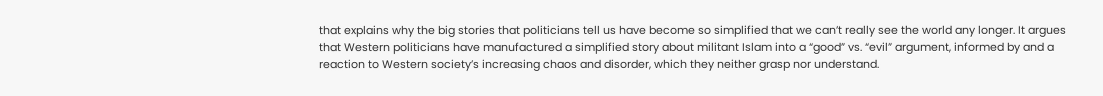that explains why the big stories that politicians tell us have become so simplified that we can’t really see the world any longer. It argues that Western politicians have manufactured a simplified story about militant Islam into a “good” vs. “evil” argument, informed by and a reaction to Western society’s increasing chaos and disorder, which they neither grasp nor understand.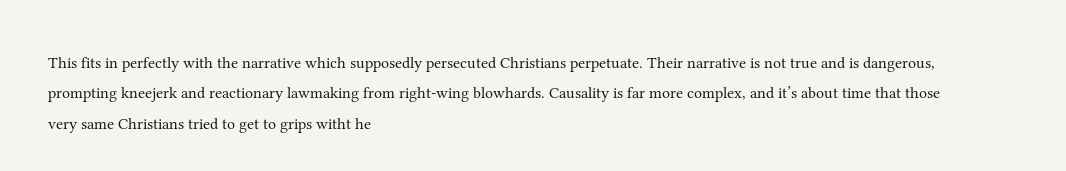This fits in perfectly with the narrative which supposedly persecuted Christians perpetuate. Their narrative is not true and is dangerous, prompting kneejerk and reactionary lawmaking from right-wing blowhards. Causality is far more complex, and it’s about time that those very same Christians tried to get to grips witht he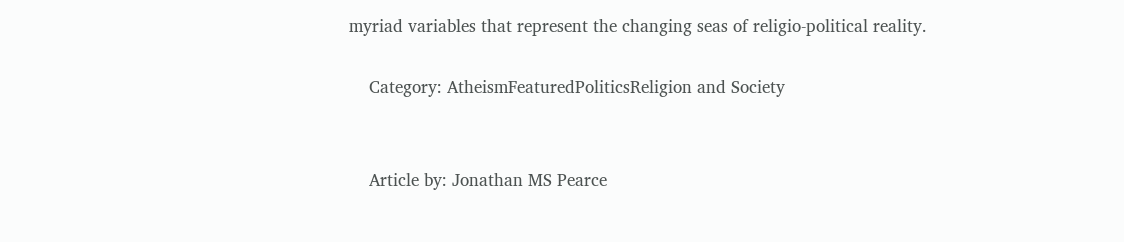myriad variables that represent the changing seas of religio-political reality.

    Category: AtheismFeaturedPoliticsReligion and Society


    Article by: Jonathan MS Pearce